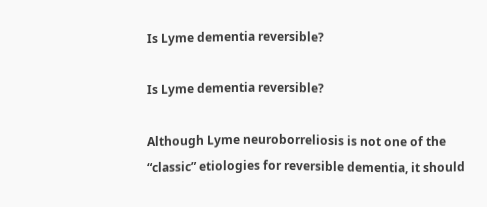Is Lyme dementia reversible?

Is Lyme dementia reversible?

Although Lyme neuroborreliosis is not one of the “classic” etiologies for reversible dementia, it should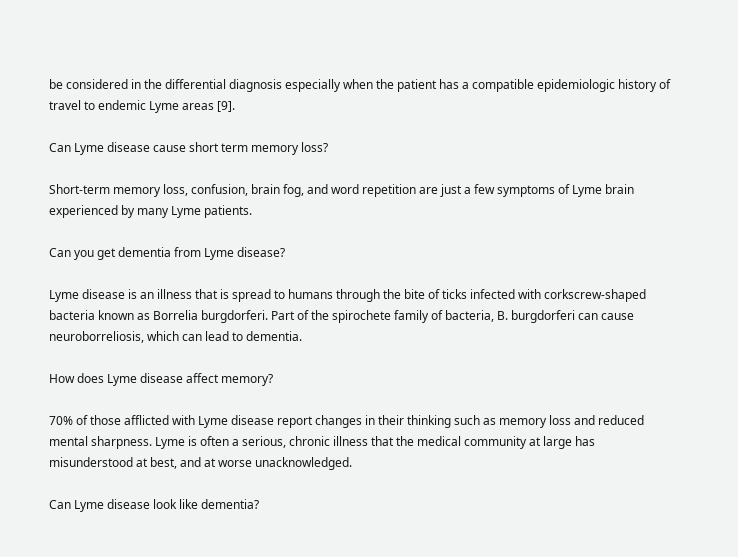be considered in the differential diagnosis especially when the patient has a compatible epidemiologic history of travel to endemic Lyme areas [9].

Can Lyme disease cause short term memory loss?

Short-term memory loss, confusion, brain fog, and word repetition are just a few symptoms of Lyme brain experienced by many Lyme patients.

Can you get dementia from Lyme disease?

Lyme disease is an illness that is spread to humans through the bite of ticks infected with corkscrew-shaped bacteria known as Borrelia burgdorferi. Part of the spirochete family of bacteria, B. burgdorferi can cause neuroborreliosis, which can lead to dementia.

How does Lyme disease affect memory?

70% of those afflicted with Lyme disease report changes in their thinking such as memory loss and reduced mental sharpness. Lyme is often a serious, chronic illness that the medical community at large has misunderstood at best, and at worse unacknowledged.

Can Lyme disease look like dementia?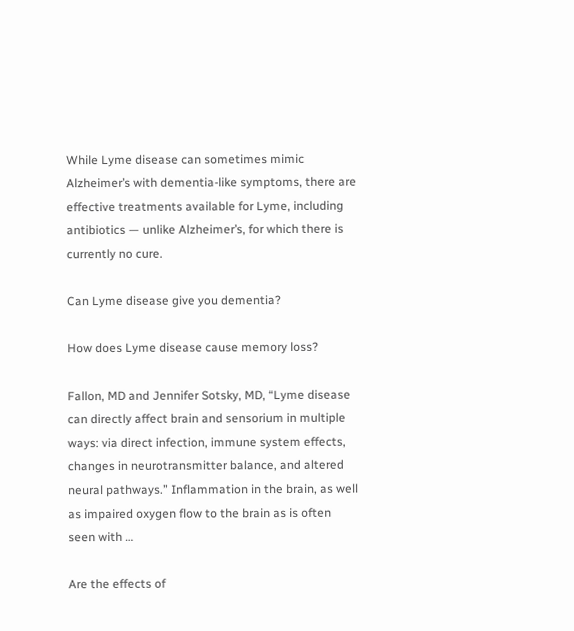While Lyme disease can sometimes mimic Alzheimer’s with dementia-like symptoms, there are effective treatments available for Lyme, including antibiotics — unlike Alzheimer’s, for which there is currently no cure.

Can Lyme disease give you dementia?

How does Lyme disease cause memory loss?

Fallon, MD and Jennifer Sotsky, MD, “Lyme disease can directly affect brain and sensorium in multiple ways: via direct infection, immune system effects, changes in neurotransmitter balance, and altered neural pathways.” Inflammation in the brain, as well as impaired oxygen flow to the brain as is often seen with …

Are the effects of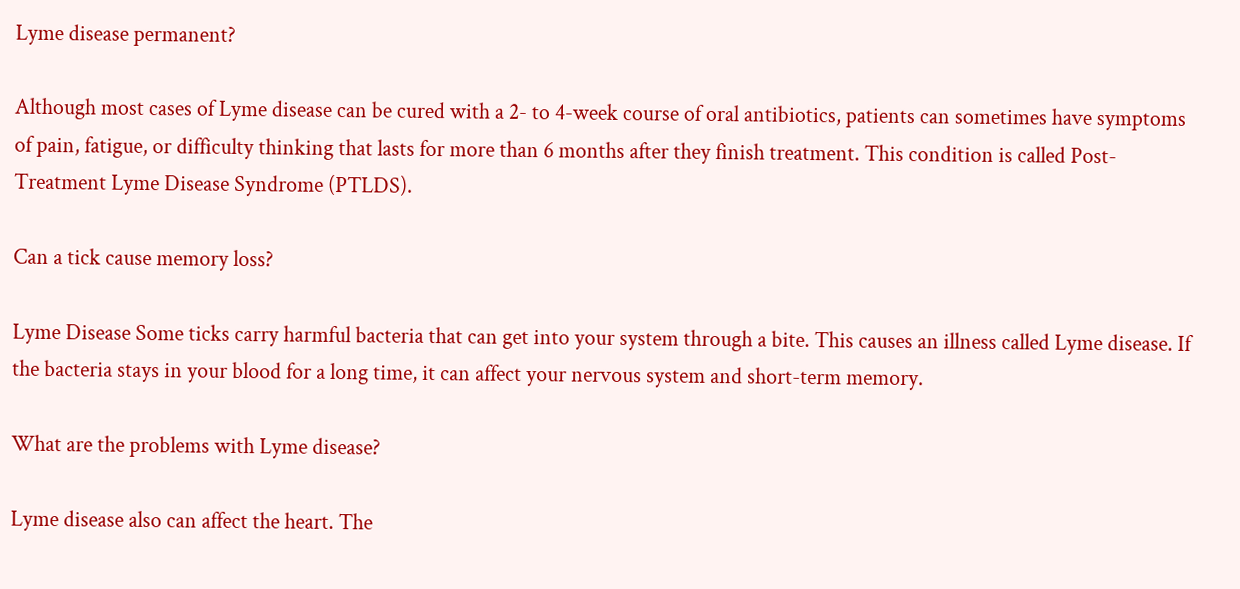Lyme disease permanent?

Although most cases of Lyme disease can be cured with a 2- to 4-week course of oral antibiotics, patients can sometimes have symptoms of pain, fatigue, or difficulty thinking that lasts for more than 6 months after they finish treatment. This condition is called Post-Treatment Lyme Disease Syndrome (PTLDS).

Can a tick cause memory loss?

Lyme Disease Some ticks carry harmful bacteria that can get into your system through a bite. This causes an illness called Lyme disease. If the bacteria stays in your blood for a long time, it can affect your nervous system and short-term memory.

What are the problems with Lyme disease?

Lyme disease also can affect the heart. The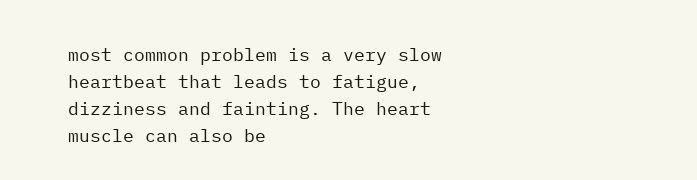most common problem is a very slow heartbeat that leads to fatigue, dizziness and fainting. The heart muscle can also be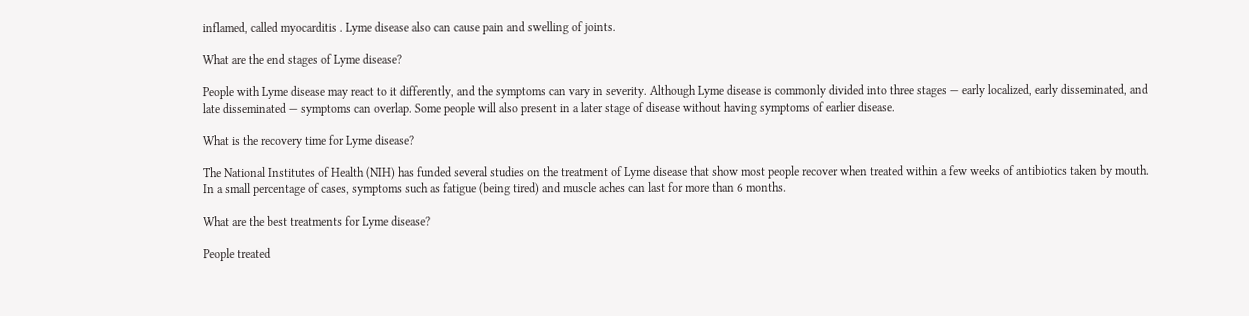inflamed, called myocarditis . Lyme disease also can cause pain and swelling of joints.

What are the end stages of Lyme disease?

People with Lyme disease may react to it differently, and the symptoms can vary in severity. Although Lyme disease is commonly divided into three stages — early localized, early disseminated, and late disseminated — symptoms can overlap. Some people will also present in a later stage of disease without having symptoms of earlier disease.

What is the recovery time for Lyme disease?

The National Institutes of Health (NIH) has funded several studies on the treatment of Lyme disease that show most people recover when treated within a few weeks of antibiotics taken by mouth. In a small percentage of cases, symptoms such as fatigue (being tired) and muscle aches can last for more than 6 months.

What are the best treatments for Lyme disease?

People treated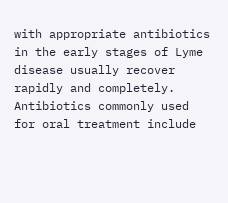with appropriate antibiotics in the early stages of Lyme disease usually recover rapidly and completely. Antibiotics commonly used for oral treatment include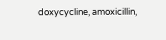doxycycline, amoxicillin,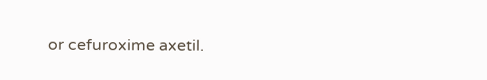or cefuroxime axetil.